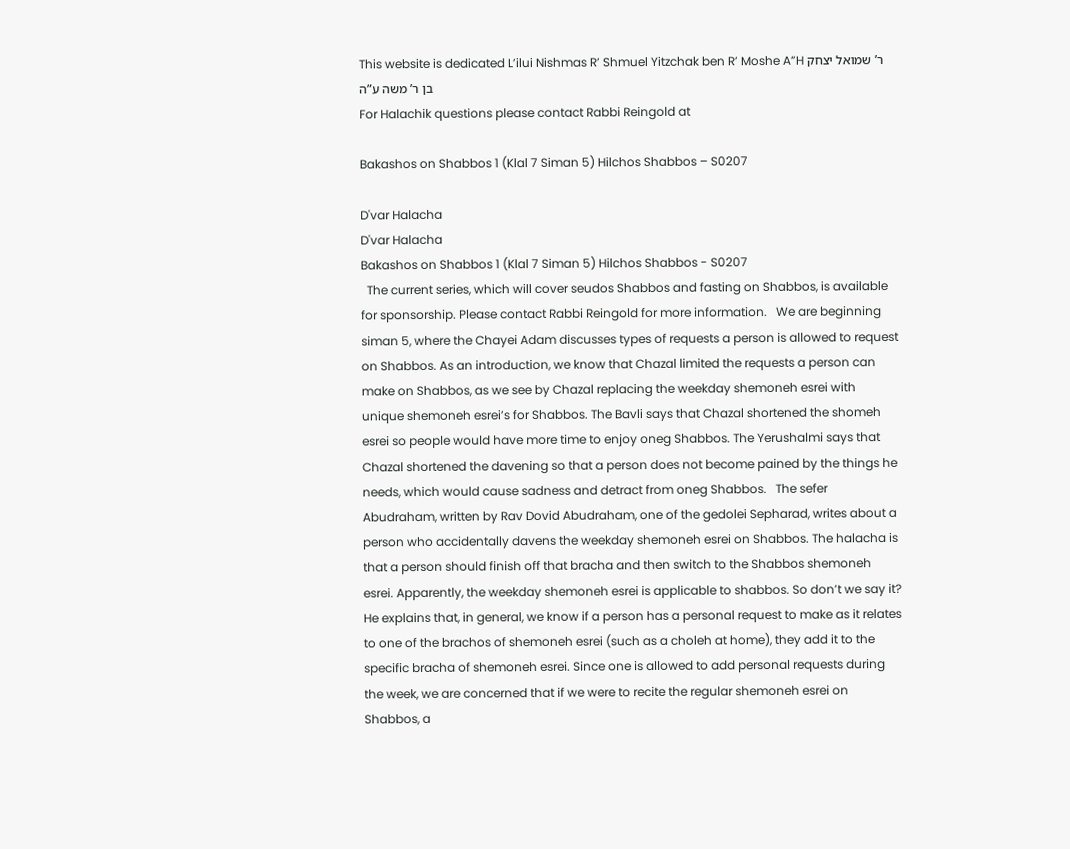This website is dedicated L’ilui Nishmas R’ Shmuel Yitzchak ben R’ Moshe A”H ר’ שמואל יצחק בן ר’ משה ע”ה
For Halachik questions please contact Rabbi Reingold at

Bakashos on Shabbos 1 (Klal 7 Siman 5) Hilchos Shabbos – S0207

D'var Halacha
D'var Halacha
Bakashos on Shabbos 1 (Klal 7 Siman 5) Hilchos Shabbos - S0207
  The current series, which will cover seudos Shabbos and fasting on Shabbos, is available for sponsorship. Please contact Rabbi Reingold for more information.   We are beginning siman 5, where the Chayei Adam discusses types of requests a person is allowed to request on Shabbos. As an introduction, we know that Chazal limited the requests a person can make on Shabbos, as we see by Chazal replacing the weekday shemoneh esrei with unique shemoneh esrei’s for Shabbos. The Bavli says that Chazal shortened the shomeh esrei so people would have more time to enjoy oneg Shabbos. The Yerushalmi says that Chazal shortened the davening so that a person does not become pained by the things he needs, which would cause sadness and detract from oneg Shabbos.   The sefer Abudraham, written by Rav Dovid Abudraham, one of the gedolei Sepharad, writes about a person who accidentally davens the weekday shemoneh esrei on Shabbos. The halacha is that a person should finish off that bracha and then switch to the Shabbos shemoneh esrei. Apparently, the weekday shemoneh esrei is applicable to shabbos. So don’t we say it?     He explains that, in general, we know if a person has a personal request to make as it relates to one of the brachos of shemoneh esrei (such as a choleh at home), they add it to the specific bracha of shemoneh esrei. Since one is allowed to add personal requests during the week, we are concerned that if we were to recite the regular shemoneh esrei on Shabbos, a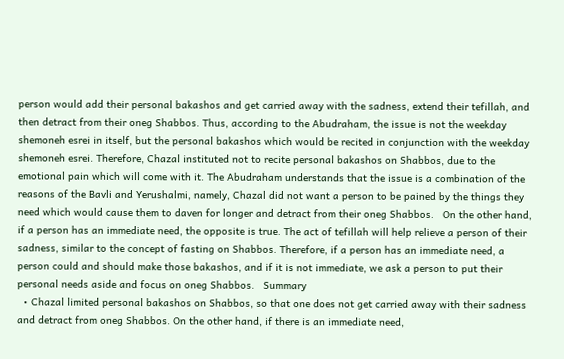person would add their personal bakashos and get carried away with the sadness, extend their tefillah, and then detract from their oneg Shabbos. Thus, according to the Abudraham, the issue is not the weekday shemoneh esrei in itself, but the personal bakashos which would be recited in conjunction with the weekday shemoneh esrei. Therefore, Chazal instituted not to recite personal bakashos on Shabbos, due to the emotional pain which will come with it. The Abudraham understands that the issue is a combination of the reasons of the Bavli and Yerushalmi, namely, Chazal did not want a person to be pained by the things they need which would cause them to daven for longer and detract from their oneg Shabbos.   On the other hand, if a person has an immediate need, the opposite is true. The act of tefillah will help relieve a person of their sadness, similar to the concept of fasting on Shabbos. Therefore, if a person has an immediate need, a person could and should make those bakashos, and if it is not immediate, we ask a person to put their personal needs aside and focus on oneg Shabbos.   Summary
  • Chazal limited personal bakashos on Shabbos, so that one does not get carried away with their sadness and detract from oneg Shabbos. On the other hand, if there is an immediate need,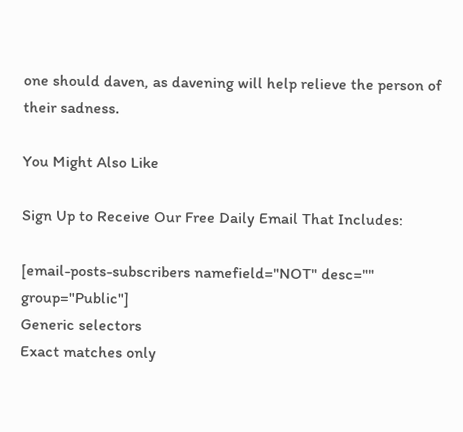one should daven, as davening will help relieve the person of their sadness.

You Might Also Like

Sign Up to Receive Our Free Daily Email That Includes:

[email-posts-subscribers namefield="NOT" desc="" group="Public"]
Generic selectors
Exact matches only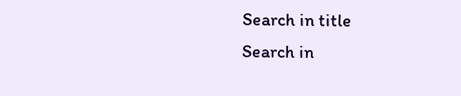Search in title
Search in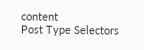content
Post Type Selectors